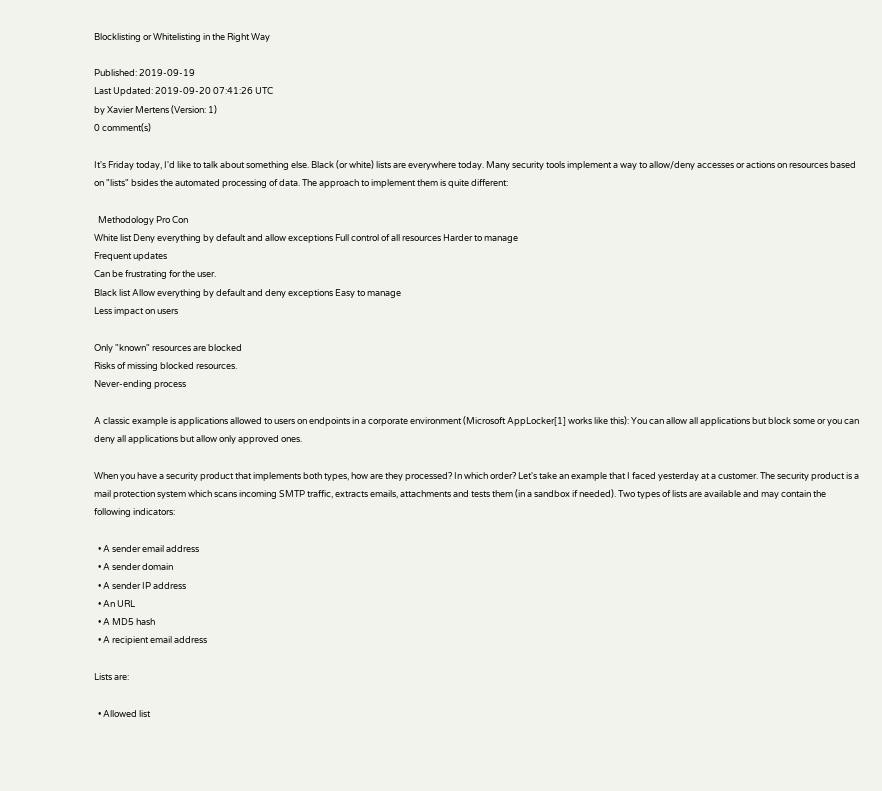Blocklisting or Whitelisting in the Right Way

Published: 2019-09-19
Last Updated: 2019-09-20 07:41:26 UTC
by Xavier Mertens (Version: 1)
0 comment(s)

It's Friday today, I'd like to talk about something else. Black (or white) lists are everywhere today. Many security tools implement a way to allow/deny accesses or actions on resources based on "lists" bsides the automated processing of data. The approach to implement them is quite different:

  Methodology Pro Con
White list Deny everything by default and allow exceptions Full control of all resources Harder to manage
Frequent updates
Can be frustrating for the user.
Black list Allow everything by default and deny exceptions Easy to manage
Less impact on users

Only "known" resources are blocked
Risks of missing blocked resources.
Never-ending process

A classic example is applications allowed to users on endpoints in a corporate environment (Microsoft AppLocker[1] works like this): You can allow all applications but block some or you can deny all applications but allow only approved ones.

When you have a security product that implements both types, how are they processed? In which order? Let's take an example that I faced yesterday at a customer. The security product is a mail protection system which scans incoming SMTP traffic, extracts emails, attachments and tests them (in a sandbox if needed). Two types of lists are available and may contain the following indicators:

  • A sender email address
  • A sender domain
  • A sender IP address
  • An URL
  • A MD5 hash
  • A recipient email address

Lists are:

  • Allowed list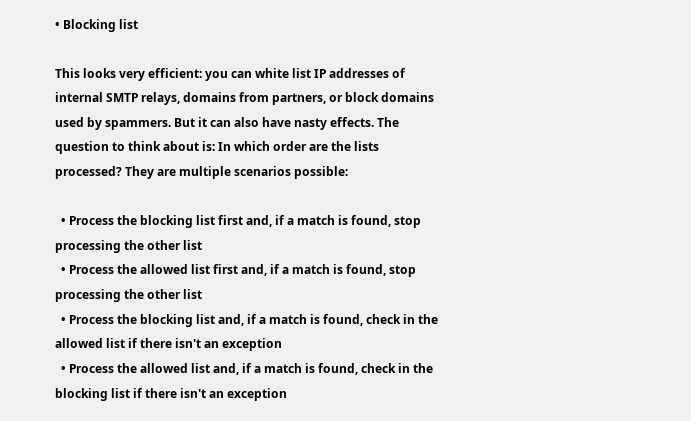• Blocking list

This looks very efficient: you can white list IP addresses of internal SMTP relays, domains from partners, or block domains used by spammers. But it can also have nasty effects. The question to think about is: In which order are the lists processed? They are multiple scenarios possible:

  • Process the blocking list first and, if a match is found, stop processing the other list
  • Process the allowed list first and, if a match is found, stop processing the other list
  • Process the blocking list and, if a match is found, check in the allowed list if there isn't an exception
  • Process the allowed list and, if a match is found, check in the blocking list if there isn't an exception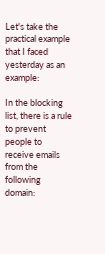Let's take the practical example that I faced yesterday as an example:

In the blocking list, there is a rule to prevent people to receive emails from the following domain: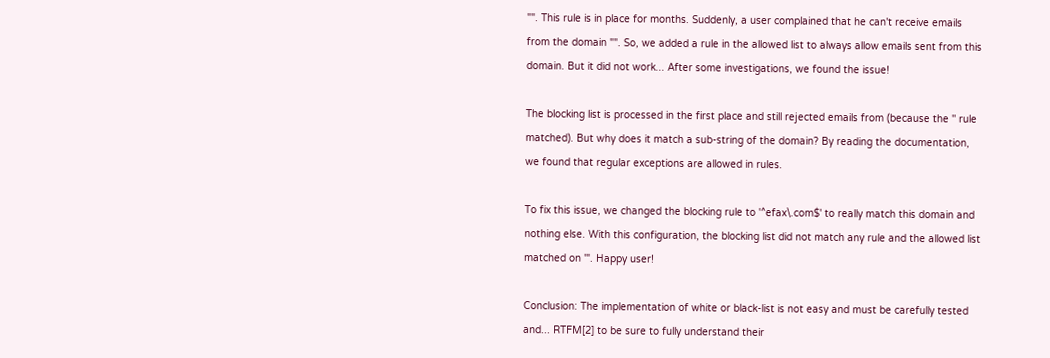"". This rule is in place for months. Suddenly, a user complained that he can't receive emails from the domain "". So, we added a rule in the allowed list to always allow emails sent from this domain. But it did not work... After some investigations, we found the issue!

The blocking list is processed in the first place and still rejected emails from (because the '' rule matched). But why does it match a sub-string of the domain? By reading the documentation, we found that regular exceptions are allowed in rules.

To fix this issue, we changed the blocking rule to '^efax\.com$' to really match this domain and nothing else. With this configuration, the blocking list did not match any rule and the allowed list matched on '". Happy user!

Conclusion: The implementation of white or black-list is not easy and must be carefully tested and... RTFM[2] to be sure to fully understand their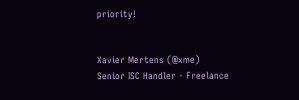priority!


Xavier Mertens (@xme)
Senior ISC Handler - Freelance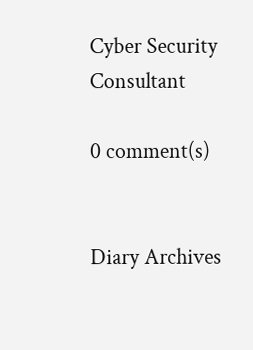Cyber Security Consultant

0 comment(s)


Diary Archives